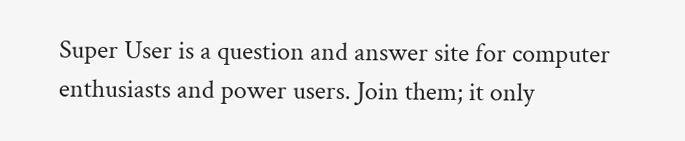Super User is a question and answer site for computer enthusiasts and power users. Join them; it only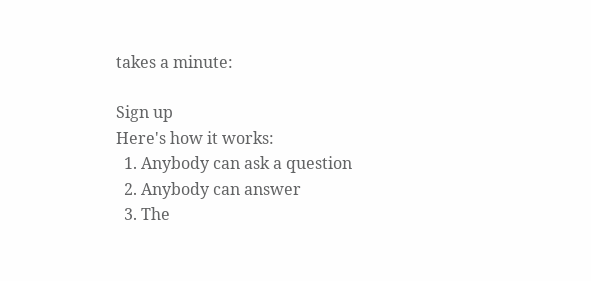takes a minute:

Sign up
Here's how it works:
  1. Anybody can ask a question
  2. Anybody can answer
  3. The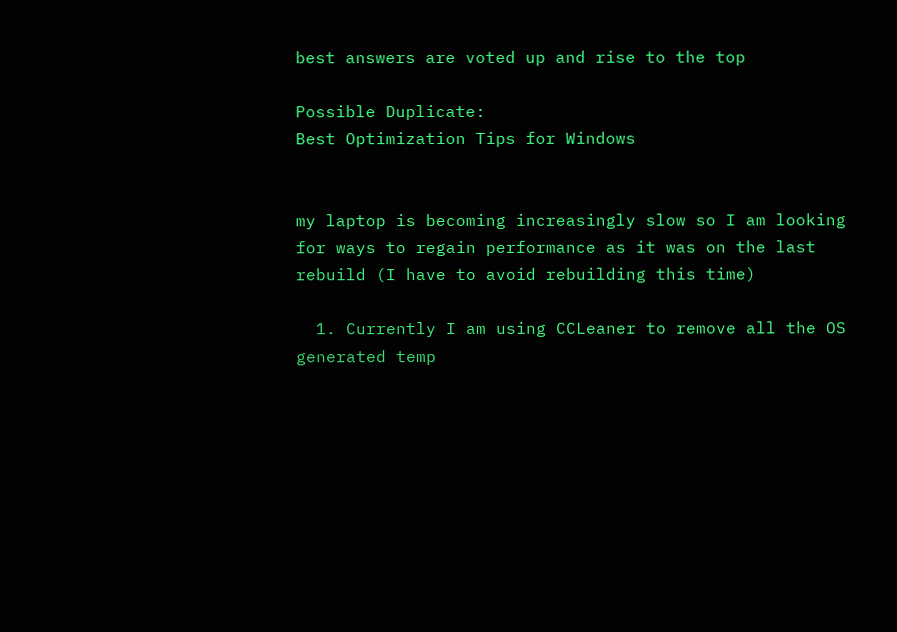best answers are voted up and rise to the top

Possible Duplicate:
Best Optimization Tips for Windows


my laptop is becoming increasingly slow so I am looking for ways to regain performance as it was on the last rebuild (I have to avoid rebuilding this time)

  1. Currently I am using CCLeaner to remove all the OS generated temp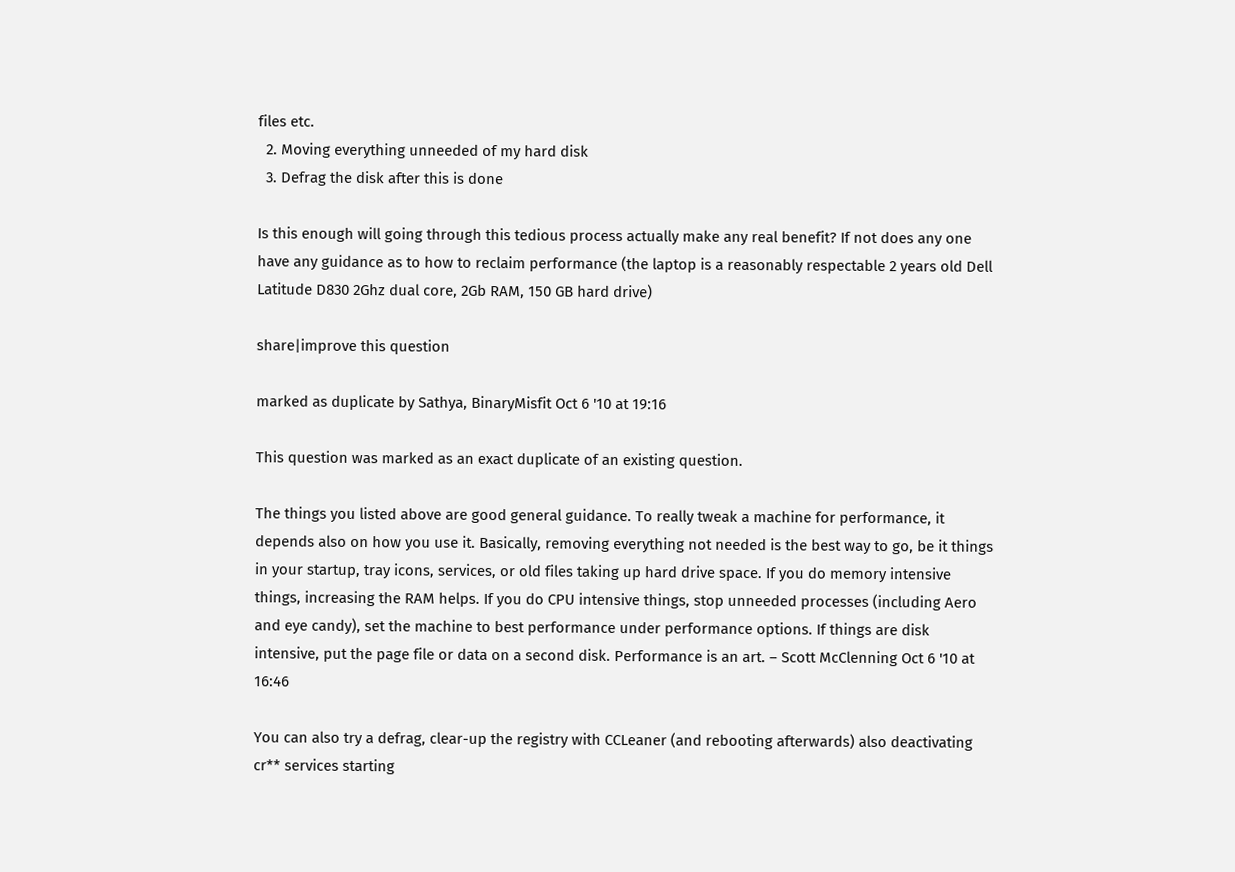files etc.
  2. Moving everything unneeded of my hard disk
  3. Defrag the disk after this is done

Is this enough will going through this tedious process actually make any real benefit? If not does any one have any guidance as to how to reclaim performance (the laptop is a reasonably respectable 2 years old Dell Latitude D830 2Ghz dual core, 2Gb RAM, 150 GB hard drive)

share|improve this question

marked as duplicate by Sathya, BinaryMisfit Oct 6 '10 at 19:16

This question was marked as an exact duplicate of an existing question.

The things you listed above are good general guidance. To really tweak a machine for performance, it depends also on how you use it. Basically, removing everything not needed is the best way to go, be it things in your startup, tray icons, services, or old files taking up hard drive space. If you do memory intensive things, increasing the RAM helps. If you do CPU intensive things, stop unneeded processes (including Aero and eye candy), set the machine to best performance under performance options. If things are disk intensive, put the page file or data on a second disk. Performance is an art. – Scott McClenning Oct 6 '10 at 16:46

You can also try a defrag, clear-up the registry with CCLeaner (and rebooting afterwards) also deactivating cr** services starting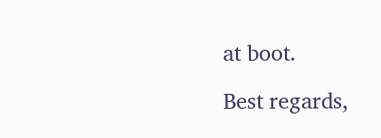at boot.

Best regards,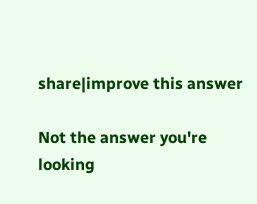share|improve this answer

Not the answer you're looking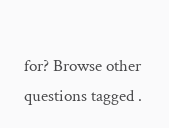for? Browse other questions tagged .